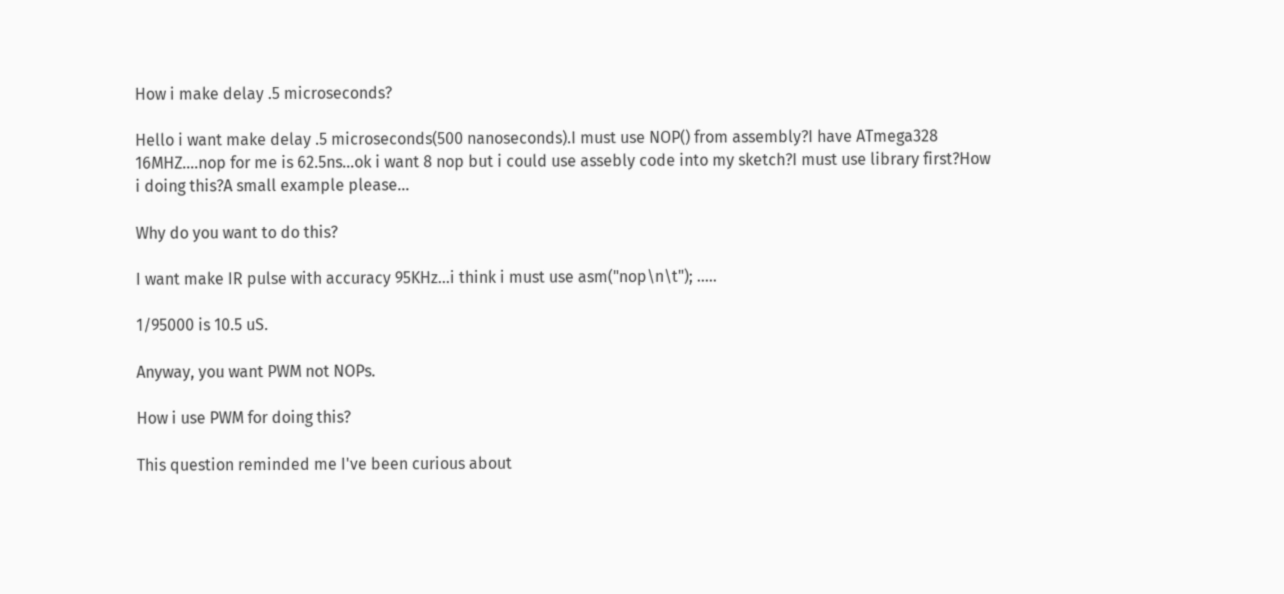How i make delay .5 microseconds?

Hello i want make delay .5 microseconds(500 nanoseconds).I must use NOP() from assembly?I have ATmega328 16MHZ....nop for me is 62.5ns...ok i want 8 nop but i could use assebly code into my sketch?I must use library first?How i doing this?A small example please...

Why do you want to do this?

I want make IR pulse with accuracy 95KHz...i think i must use asm("nop\n\t"); .....

1/95000 is 10.5 uS.

Anyway, you want PWM not NOPs.

How i use PWM for doing this?

This question reminded me I've been curious about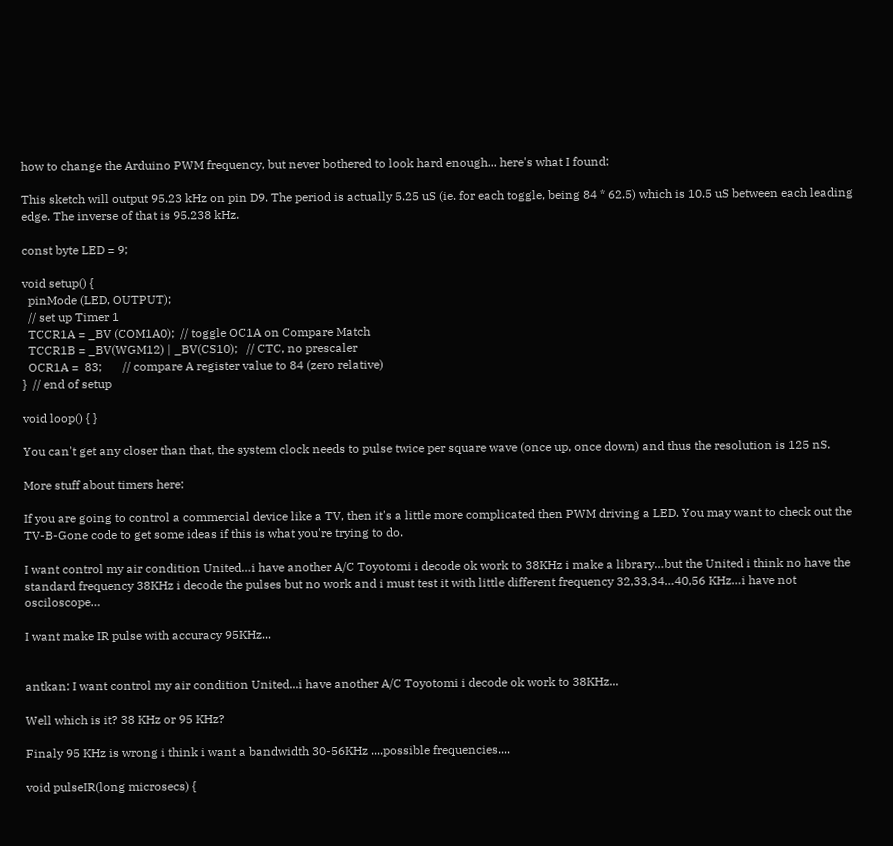how to change the Arduino PWM frequency, but never bothered to look hard enough... here's what I found:

This sketch will output 95.23 kHz on pin D9. The period is actually 5.25 uS (ie. for each toggle, being 84 * 62.5) which is 10.5 uS between each leading edge. The inverse of that is 95.238 kHz.

const byte LED = 9;

void setup() {
  pinMode (LED, OUTPUT);
  // set up Timer 1
  TCCR1A = _BV (COM1A0);  // toggle OC1A on Compare Match
  TCCR1B = _BV(WGM12) | _BV(CS10);   // CTC, no prescaler
  OCR1A =  83;       // compare A register value to 84 (zero relative)
}  // end of setup

void loop() { }

You can't get any closer than that, the system clock needs to pulse twice per square wave (once up, once down) and thus the resolution is 125 nS.

More stuff about timers here:

If you are going to control a commercial device like a TV, then it's a little more complicated then PWM driving a LED. You may want to check out the TV-B-Gone code to get some ideas if this is what you're trying to do.

I want control my air condition United…i have another A/C Toyotomi i decode ok work to 38KHz i make a library…but the United i think no have the standard frequency 38KHz i decode the pulses but no work and i must test it with little different frequency 32,33,34…40,56 KHz…i have not osciloscope…

I want make IR pulse with accuracy 95KHz...


antkan: I want control my air condition United...i have another A/C Toyotomi i decode ok work to 38KHz...

Well which is it? 38 KHz or 95 KHz?

Finaly 95 KHz is wrong i think i want a bandwidth 30-56KHz ....possible frequencies....

void pulseIR(long microsecs) {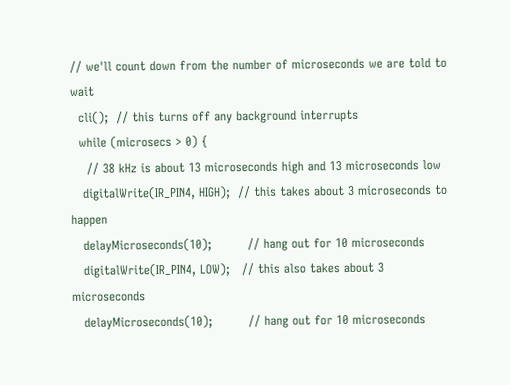// we'll count down from the number of microseconds we are told to wait
  cli();  // this turns off any background interrupts
  while (microsecs > 0) {
    // 38 kHz is about 13 microseconds high and 13 microseconds low
   digitalWrite(IR_PIN4, HIGH);  // this takes about 3 microseconds to happen
   delayMicroseconds(10);         // hang out for 10 microseconds
   digitalWrite(IR_PIN4, LOW);   // this also takes about 3 microseconds
   delayMicroseconds(10);         // hang out for 10 microseconds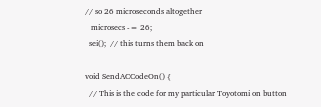// so 26 microseconds altogether
   microsecs -= 26;
  sei();  // this turns them back on

void SendACCodeOn() {
  // This is the code for my particular Toyotomi on button